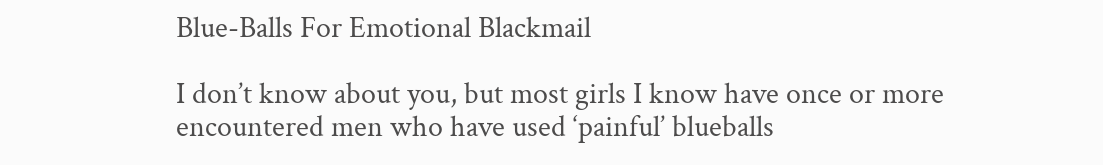Blue-Balls For Emotional Blackmail

I don’t know about you, but most girls I know have once or more encountered men who have used ‘painful’ blueballs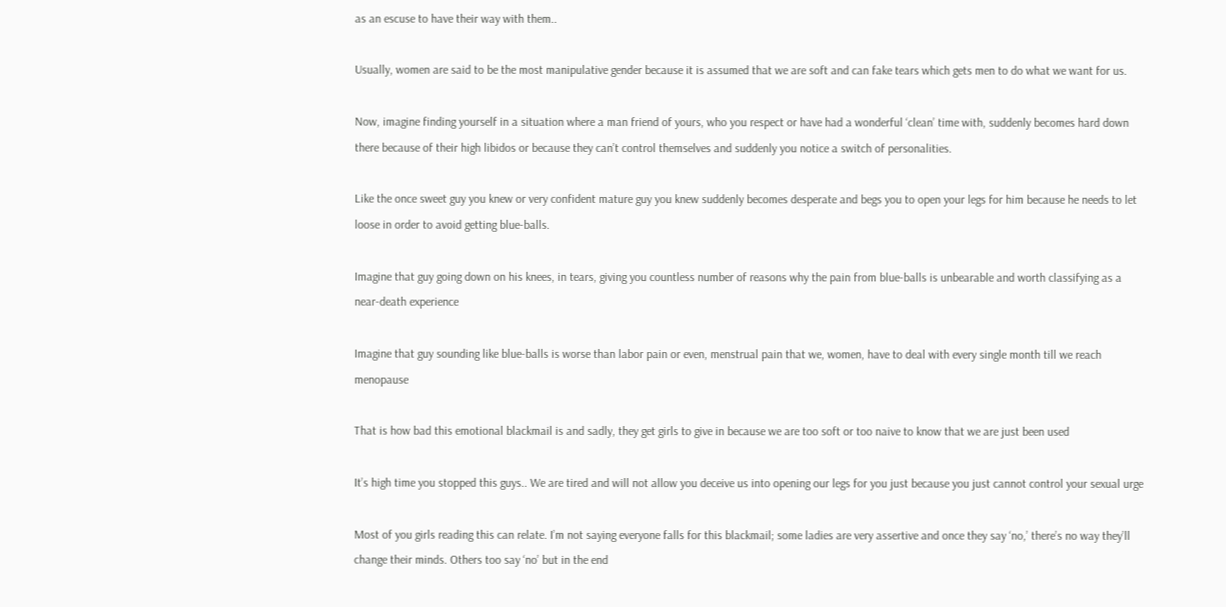as an escuse to have their way with them..

Usually, women are said to be the most manipulative gender because it is assumed that we are soft and can fake tears which gets men to do what we want for us.

Now, imagine finding yourself in a situation where a man friend of yours, who you respect or have had a wonderful ‘clean’ time with, suddenly becomes hard down there because of their high libidos or because they can’t control themselves and suddenly you notice a switch of personalities.

Like the once sweet guy you knew or very confident mature guy you knew suddenly becomes desperate and begs you to open your legs for him because he needs to let loose in order to avoid getting blue-balls.

Imagine that guy going down on his knees, in tears, giving you countless number of reasons why the pain from blue-balls is unbearable and worth classifying as a near-death experience

Imagine that guy sounding like blue-balls is worse than labor pain or even, menstrual pain that we, women, have to deal with every single month till we reach menopause

That is how bad this emotional blackmail is and sadly, they get girls to give in because we are too soft or too naive to know that we are just been used

It’s high time you stopped this guys.. We are tired and will not allow you deceive us into opening our legs for you just because you just cannot control your sexual urge

Most of you girls reading this can relate. I’m not saying everyone falls for this blackmail; some ladies are very assertive and once they say ‘no,’ there’s no way they’ll change their minds. Others too say ‘no’ but in the end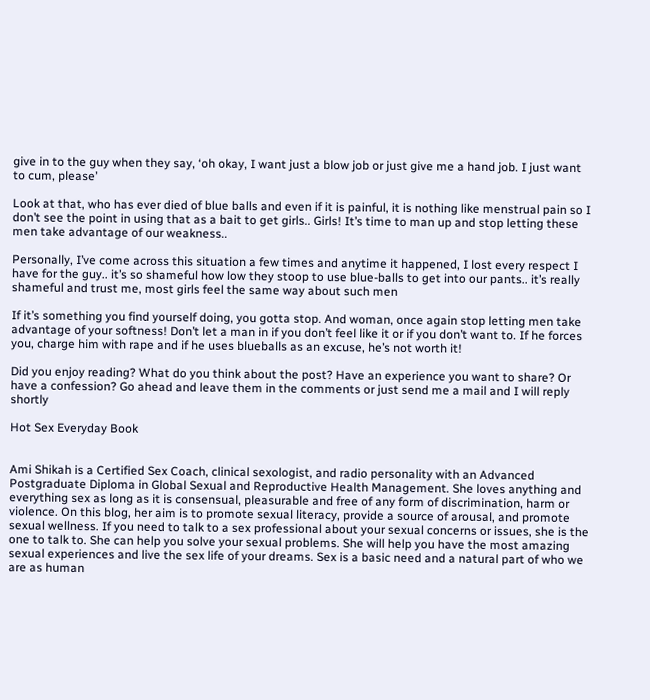give in to the guy when they say, ‘oh okay, I want just a blow job or just give me a hand job. I just want to cum, please’

Look at that, who has ever died of blue balls and even if it is painful, it is nothing like menstrual pain so I don’t see the point in using that as a bait to get girls.. Girls! It’s time to man up and stop letting these men take advantage of our weakness..

Personally, I’ve come across this situation a few times and anytime it happened, I lost every respect I have for the guy.. it’s so shameful how low they stoop to use blue-balls to get into our pants.. it’s really shameful and trust me, most girls feel the same way about such men

If it’s something you find yourself doing, you gotta stop. And woman, once again stop letting men take advantage of your softness! Don’t let a man in if you don’t feel like it or if you don’t want to. If he forces you, charge him with rape and if he uses blueballs as an excuse, he’s not worth it!

Did you enjoy reading? What do you think about the post? Have an experience you want to share? Or have a confession? Go ahead and leave them in the comments or just send me a mail and I will reply shortly

Hot Sex Everyday Book


Ami Shikah is a Certified Sex Coach, clinical sexologist, and radio personality with an Advanced Postgraduate Diploma in Global Sexual and Reproductive Health Management. She loves anything and everything sex as long as it is consensual, pleasurable and free of any form of discrimination, harm or violence. On this blog, her aim is to promote sexual literacy, provide a source of arousal, and promote sexual wellness. If you need to talk to a sex professional about your sexual concerns or issues, she is the one to talk to. She can help you solve your sexual problems. She will help you have the most amazing sexual experiences and live the sex life of your dreams. Sex is a basic need and a natural part of who we are as human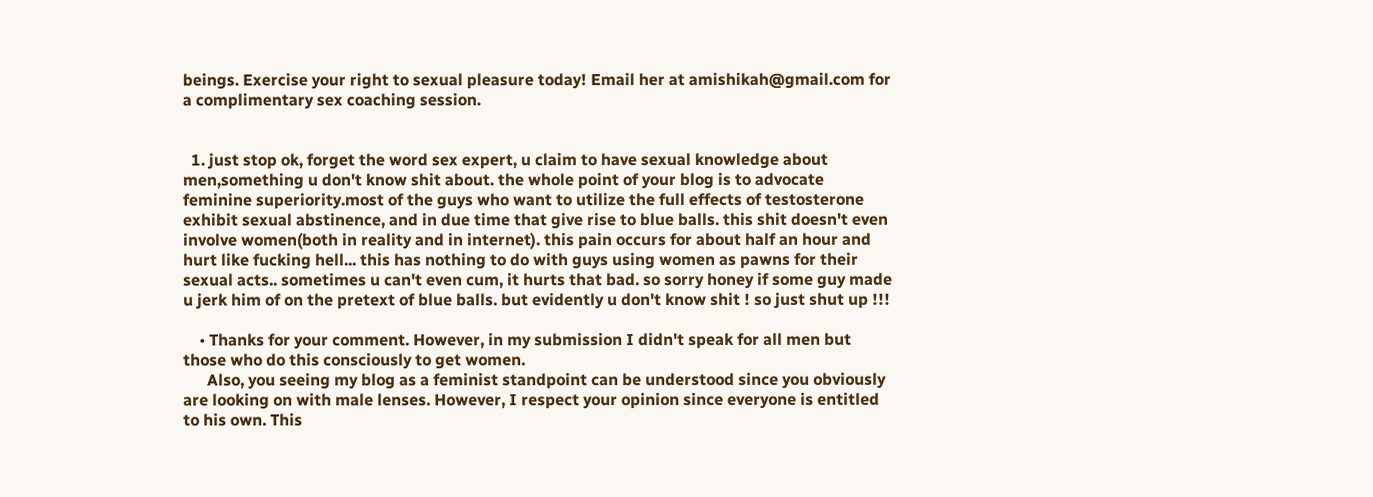beings. Exercise your right to sexual pleasure today! Email her at amishikah@gmail.com for a complimentary sex coaching session.


  1. just stop ok, forget the word sex expert, u claim to have sexual knowledge about men,something u don't know shit about. the whole point of your blog is to advocate feminine superiority.most of the guys who want to utilize the full effects of testosterone exhibit sexual abstinence, and in due time that give rise to blue balls. this shit doesn't even involve women(both in reality and in internet). this pain occurs for about half an hour and hurt like fucking hell... this has nothing to do with guys using women as pawns for their sexual acts.. sometimes u can't even cum, it hurts that bad. so sorry honey if some guy made u jerk him of on the pretext of blue balls. but evidently u don't know shit ! so just shut up !!!

    • Thanks for your comment. However, in my submission I didn't speak for all men but those who do this consciously to get women.
      Also, you seeing my blog as a feminist standpoint can be understood since you obviously are looking on with male lenses. However, I respect your opinion since everyone is entitled to his own. This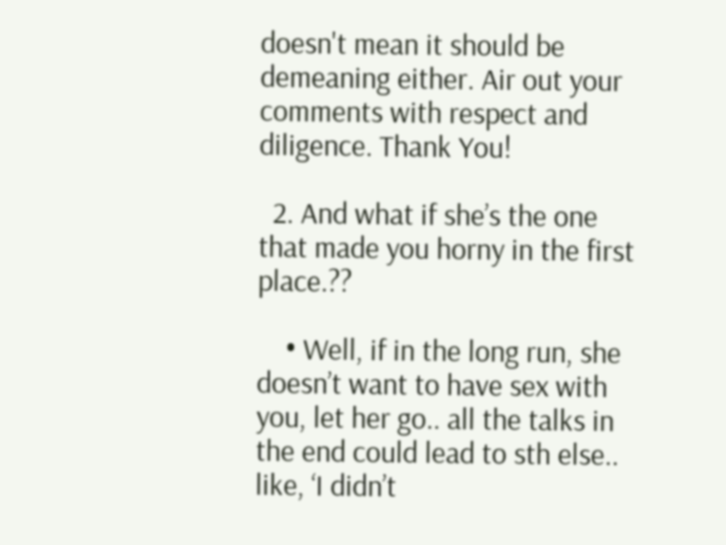doesn't mean it should be demeaning either. Air out your comments with respect and diligence. Thank You!

  2. And what if she’s the one that made you horny in the first place.??

    • Well, if in the long run, she doesn’t want to have sex with you, let her go.. all the talks in the end could lead to sth else.. like, ‘I didn’t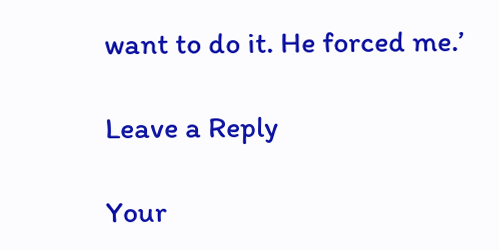want to do it. He forced me.’

Leave a Reply

Your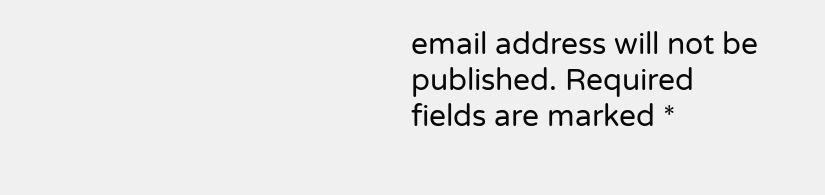email address will not be published. Required fields are marked *